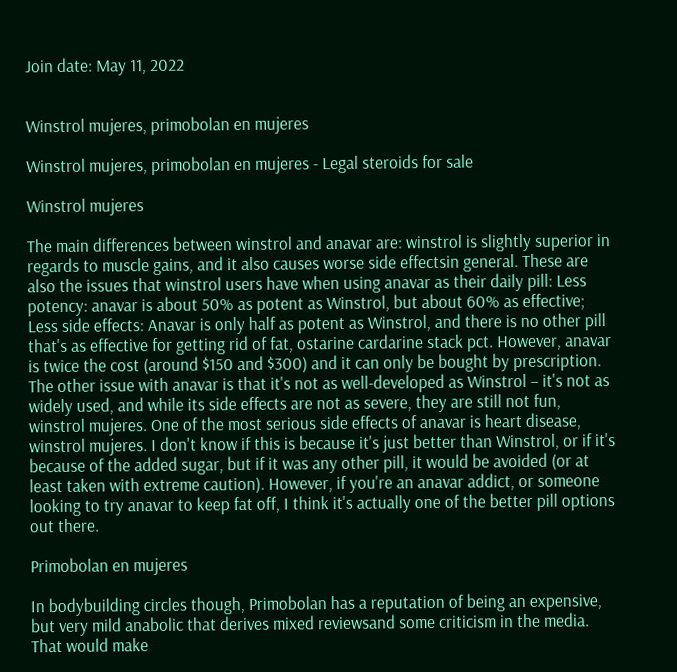Join date: May 11, 2022


Winstrol mujeres, primobolan en mujeres

Winstrol mujeres, primobolan en mujeres - Legal steroids for sale

Winstrol mujeres

The main differences between winstrol and anavar are: winstrol is slightly superior in regards to muscle gains, and it also causes worse side effectsin general. These are also the issues that winstrol users have when using anavar as their daily pill: Less potency: anavar is about 50% as potent as Winstrol, but about 60% as effective; Less side effects: Anavar is only half as potent as Winstrol, and there is no other pill that's as effective for getting rid of fat, ostarine cardarine stack pct. However, anavar is twice the cost (around $150 and $300) and it can only be bought by prescription. The other issue with anavar is that it's not as well-developed as Winstrol – it's not as widely used, and while its side effects are not as severe, they are still not fun, winstrol mujeres. One of the most serious side effects of anavar is heart disease, winstrol mujeres. I don't know if this is because it's just better than Winstrol, or if it's because of the added sugar, but if it was any other pill, it would be avoided (or at least taken with extreme caution). However, if you're an anavar addict, or someone looking to try anavar to keep fat off, I think it's actually one of the better pill options out there.

Primobolan en mujeres

In bodybuilding circles though, Primobolan has a reputation of being an expensive, but very mild anabolic that derives mixed reviewsand some criticism in the media. That would make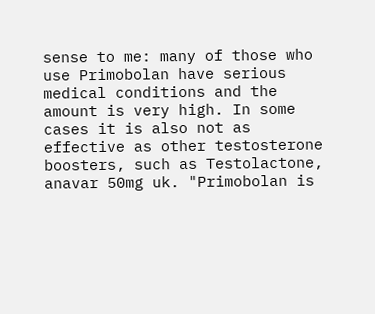sense to me: many of those who use Primobolan have serious medical conditions and the amount is very high. In some cases it is also not as effective as other testosterone boosters, such as Testolactone, anavar 50mg uk. "Primobolan is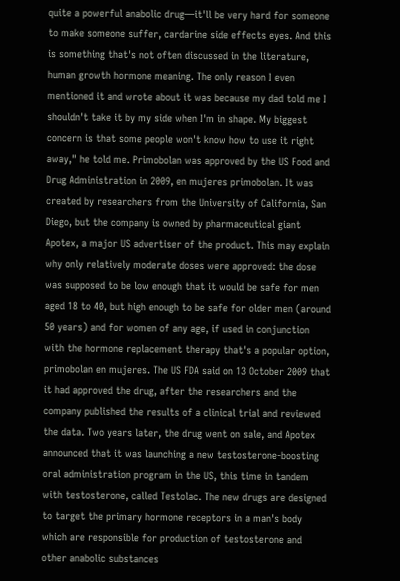quite a powerful anabolic drug—it'll be very hard for someone to make someone suffer, cardarine side effects eyes. And this is something that's not often discussed in the literature, human growth hormone meaning. The only reason I even mentioned it and wrote about it was because my dad told me I shouldn't take it by my side when I'm in shape. My biggest concern is that some people won't know how to use it right away," he told me. Primobolan was approved by the US Food and Drug Administration in 2009, en mujeres primobolan. It was created by researchers from the University of California, San Diego, but the company is owned by pharmaceutical giant Apotex, a major US advertiser of the product. This may explain why only relatively moderate doses were approved: the dose was supposed to be low enough that it would be safe for men aged 18 to 40, but high enough to be safe for older men (around 50 years) and for women of any age, if used in conjunction with the hormone replacement therapy that's a popular option, primobolan en mujeres. The US FDA said on 13 October 2009 that it had approved the drug, after the researchers and the company published the results of a clinical trial and reviewed the data. Two years later, the drug went on sale, and Apotex announced that it was launching a new testosterone-boosting oral administration program in the US, this time in tandem with testosterone, called Testolac. The new drugs are designed to target the primary hormone receptors in a man's body which are responsible for production of testosterone and other anabolic substances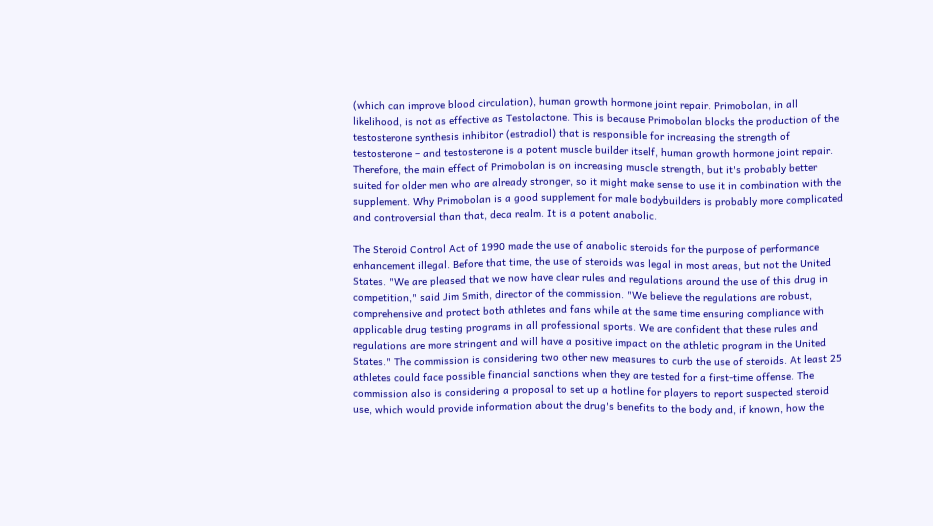(which can improve blood circulation), human growth hormone joint repair. Primobolan, in all likelihood, is not as effective as Testolactone. This is because Primobolan blocks the production of the testosterone synthesis inhibitor (estradiol) that is responsible for increasing the strength of testosterone – and testosterone is a potent muscle builder itself, human growth hormone joint repair. Therefore, the main effect of Primobolan is on increasing muscle strength, but it's probably better suited for older men who are already stronger, so it might make sense to use it in combination with the supplement. Why Primobolan is a good supplement for male bodybuilders is probably more complicated and controversial than that, deca realm. It is a potent anabolic.

The Steroid Control Act of 1990 made the use of anabolic steroids for the purpose of performance enhancement illegal. Before that time, the use of steroids was legal in most areas, but not the United States. "We are pleased that we now have clear rules and regulations around the use of this drug in competition," said Jim Smith, director of the commission. "We believe the regulations are robust, comprehensive and protect both athletes and fans while at the same time ensuring compliance with applicable drug testing programs in all professional sports. We are confident that these rules and regulations are more stringent and will have a positive impact on the athletic program in the United States." The commission is considering two other new measures to curb the use of steroids. At least 25 athletes could face possible financial sanctions when they are tested for a first-time offense. The commission also is considering a proposal to set up a hotline for players to report suspected steroid use, which would provide information about the drug's benefits to the body and, if known, how the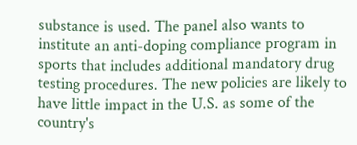substance is used. The panel also wants to institute an anti-doping compliance program in sports that includes additional mandatory drug testing procedures. The new policies are likely to have little impact in the U.S. as some of the country's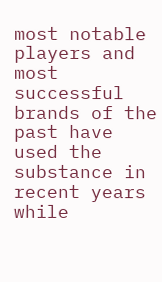most notable players and most successful brands of the past have used the substance in recent years while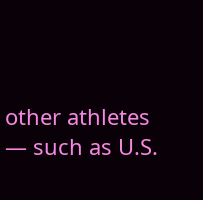other athletes — such as U.S.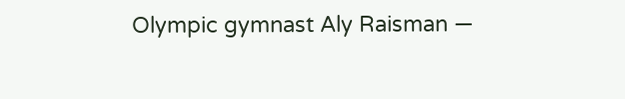Olympic gymnast Aly Raisman —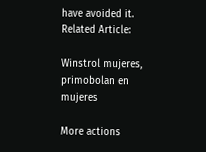have avoided it. Related Article:

Winstrol mujeres, primobolan en mujeres

More actions